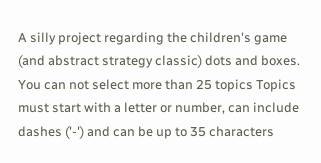A silly project regarding the children's game (and abstract strategy classic) dots and boxes.
You can not select more than 25 topics Topics must start with a letter or number, can include dashes ('-') and can be up to 35 characters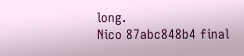long.
Nico 87abc848b4 final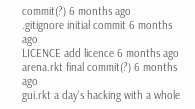commit(?) 6 months ago
.gitignore initial commit 6 months ago
LICENCE add licence 6 months ago
arena.rkt final commit(?) 6 months ago
gui.rkt a day's hacking with a whole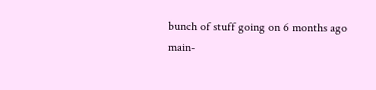bunch of stuff going on 6 months ago
main-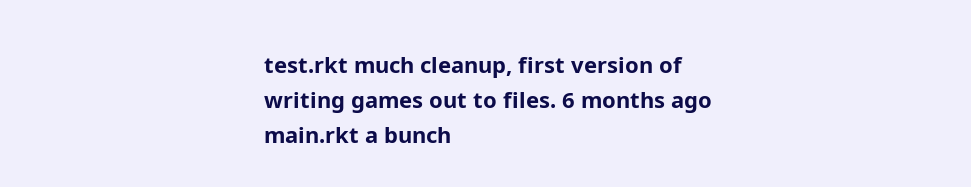test.rkt much cleanup, first version of writing games out to files. 6 months ago
main.rkt a bunch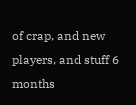of crap, and new players, and stuff 6 months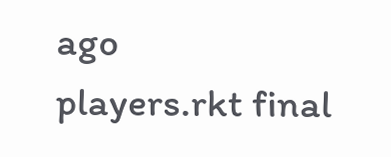ago
players.rkt final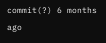commit(?) 6 months ago